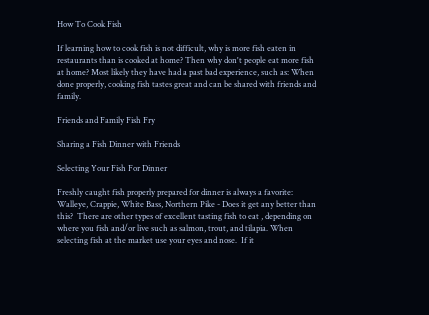How To Cook Fish

If learning how to cook fish is not difficult, why is more fish eaten in restaurants than is cooked at home? Then why don't people eat more fish at home? Most likely they have had a past bad experience, such as: When done properly, cooking fish tastes great and can be shared with friends and family.

Friends and Family Fish Fry

Sharing a Fish Dinner with Friends

Selecting Your Fish For Dinner

Freshly caught fish properly prepared for dinner is always a favorite:  Walleye, Crappie, White Bass, Northern Pike - Does it get any better than this?  There are other types of excellent tasting fish to eat , depending on where you fish and/or live such as salmon, trout, and tilapia. When selecting fish at the market use your eyes and nose.  If it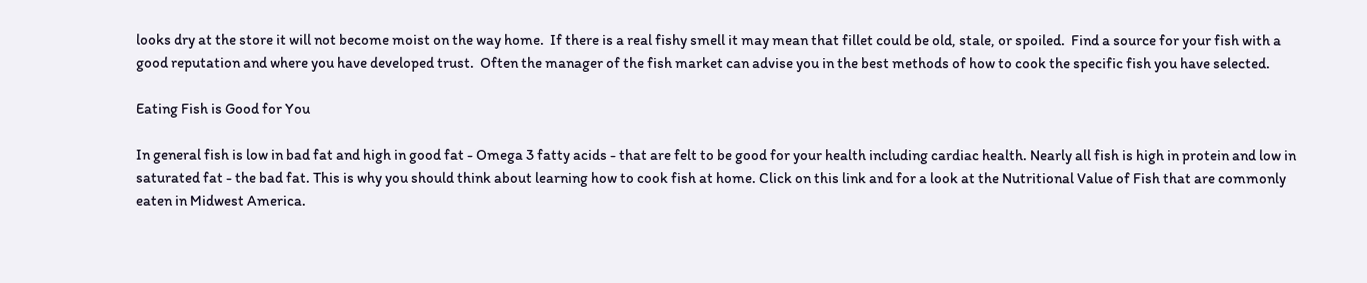looks dry at the store it will not become moist on the way home.  If there is a real fishy smell it may mean that fillet could be old, stale, or spoiled.  Find a source for your fish with a good reputation and where you have developed trust.  Often the manager of the fish market can advise you in the best methods of how to cook the specific fish you have selected.

Eating Fish is Good for You

In general fish is low in bad fat and high in good fat - Omega 3 fatty acids - that are felt to be good for your health including cardiac health. Nearly all fish is high in protein and low in saturated fat - the bad fat. This is why you should think about learning how to cook fish at home. Click on this link and for a look at the Nutritional Value of Fish that are commonly eaten in Midwest America.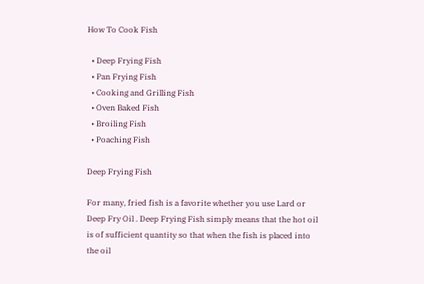How To Cook Fish

  • Deep Frying Fish
  • Pan Frying Fish
  • Cooking and Grilling Fish
  • Oven Baked Fish
  • Broiling Fish
  • Poaching Fish

Deep Frying Fish

For many, fried fish is a favorite whether you use Lard or Deep Fry Oil . Deep Frying Fish simply means that the hot oil is of sufficient quantity so that when the fish is placed into the oil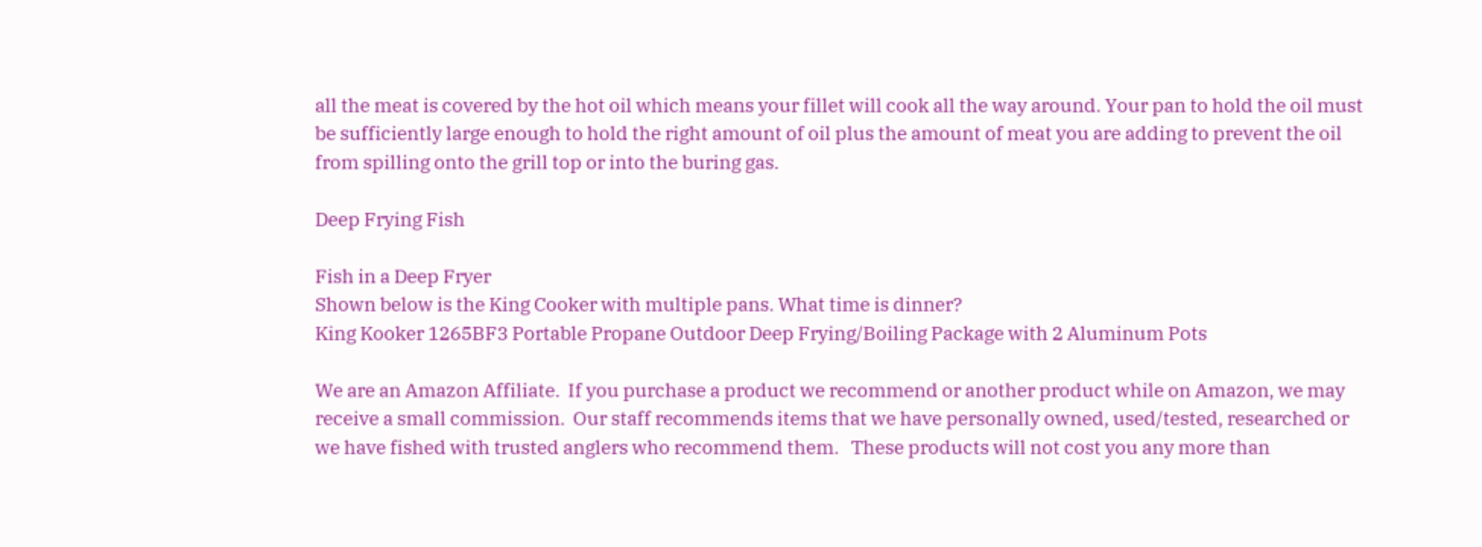all the meat is covered by the hot oil which means your fillet will cook all the way around. Your pan to hold the oil must be sufficiently large enough to hold the right amount of oil plus the amount of meat you are adding to prevent the oil from spilling onto the grill top or into the buring gas.

Deep Frying Fish

Fish in a Deep Fryer
Shown below is the King Cooker with multiple pans. What time is dinner?
King Kooker 1265BF3 Portable Propane Outdoor Deep Frying/Boiling Package with 2 Aluminum Pots

We are an Amazon Affiliate.  If you purchase a product we recommend or another product while on Amazon, we may receive a small commission.  Our staff recommends items that we have personally owned, used/tested, researched or we have fished with trusted anglers who recommend them.   These products will not cost you any more than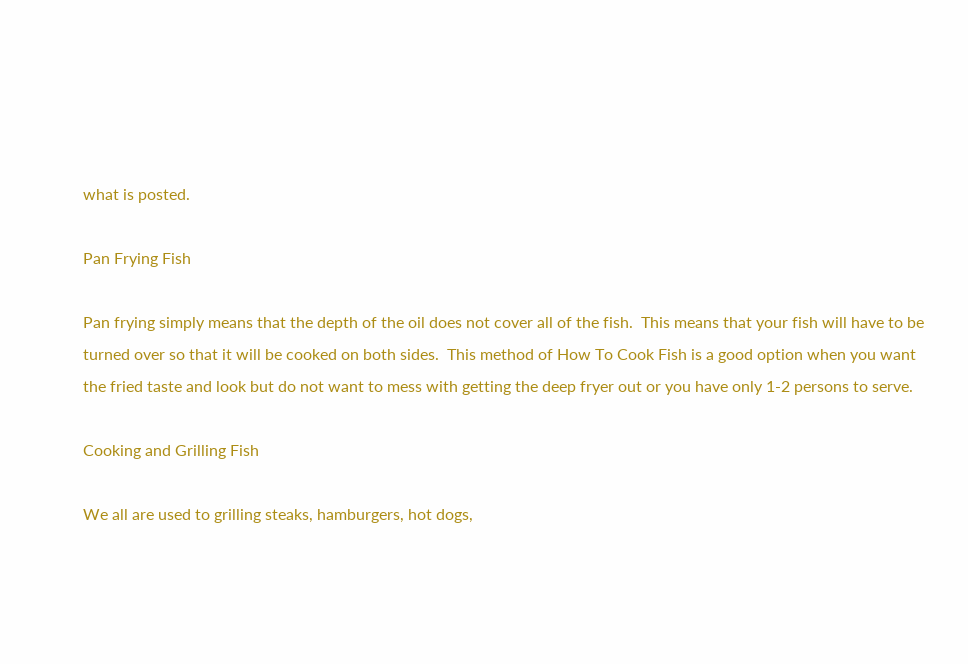what is posted.

Pan Frying Fish

Pan frying simply means that the depth of the oil does not cover all of the fish.  This means that your fish will have to be turned over so that it will be cooked on both sides.  This method of How To Cook Fish is a good option when you want the fried taste and look but do not want to mess with getting the deep fryer out or you have only 1-2 persons to serve.

Cooking and Grilling Fish

We all are used to grilling steaks, hamburgers, hot dogs,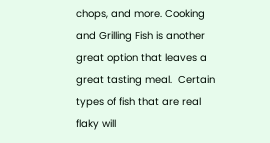chops, and more. Cooking and Grilling Fish is another great option that leaves a great tasting meal.  Certain types of fish that are real flaky will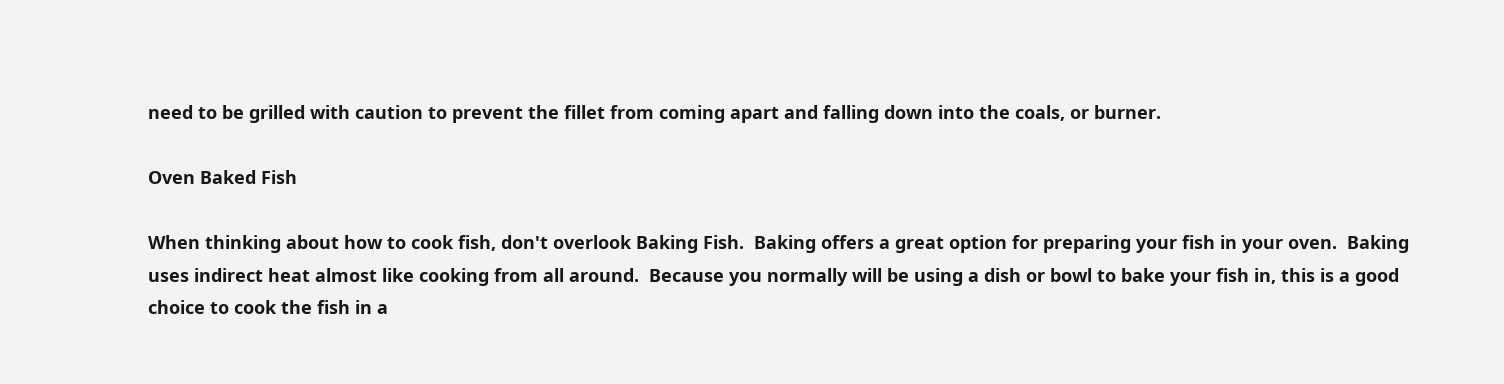need to be grilled with caution to prevent the fillet from coming apart and falling down into the coals, or burner.

Oven Baked Fish

When thinking about how to cook fish, don't overlook Baking Fish.  Baking offers a great option for preparing your fish in your oven.  Baking uses indirect heat almost like cooking from all around.  Because you normally will be using a dish or bowl to bake your fish in, this is a good choice to cook the fish in a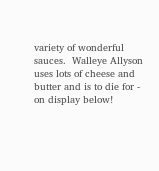variety of wonderful sauces.  Walleye Allyson uses lots of cheese and butter and is to die for - on display below!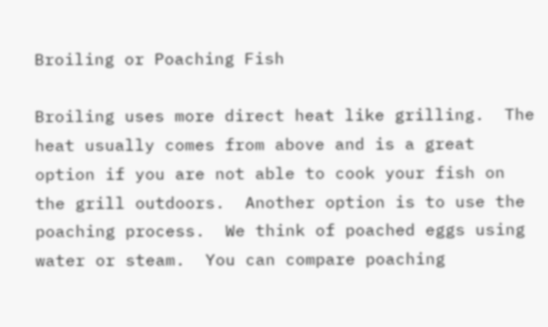Broiling or Poaching Fish

Broiling uses more direct heat like grilling.  The heat usually comes from above and is a great option if you are not able to cook your fish on the grill outdoors.  Another option is to use the poaching process.  We think of poached eggs using water or steam.  You can compare poaching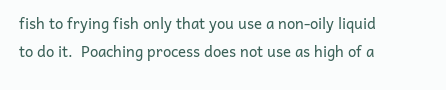fish to frying fish only that you use a non-oily liquid to do it.  Poaching process does not use as high of a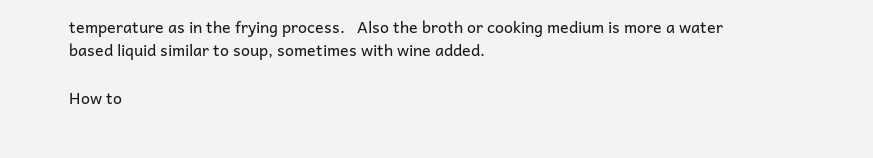temperature as in the frying process.   Also the broth or cooking medium is more a water based liquid similar to soup, sometimes with wine added.

How to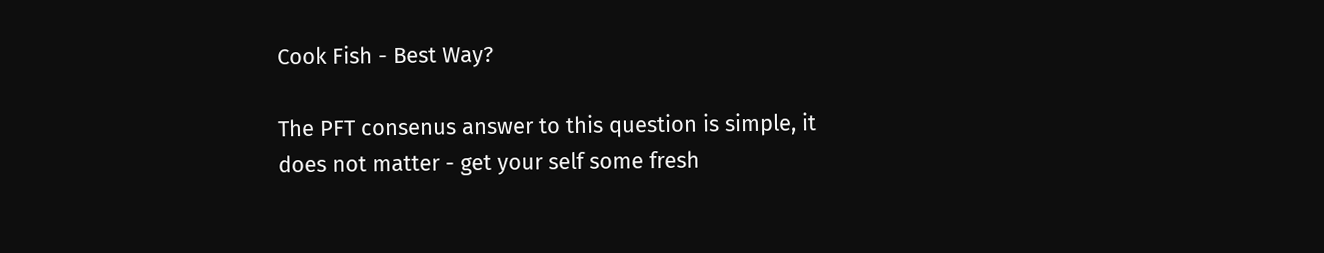Cook Fish - Best Way?

The PFT consenus answer to this question is simple, it does not matter - get your self some fresh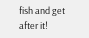fish and get after it!